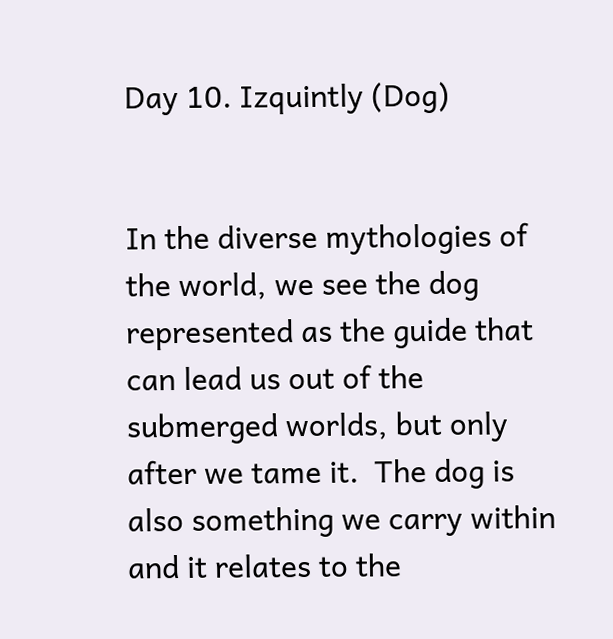Day 10. Izquintly (Dog)


In the diverse mythologies of the world, we see the dog represented as the guide that can lead us out of the submerged worlds, but only after we tame it.  The dog is also something we carry within and it relates to the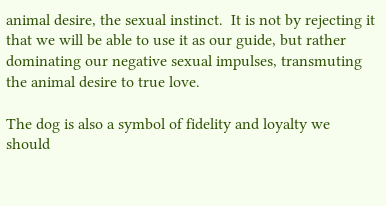animal desire, the sexual instinct.  It is not by rejecting it that we will be able to use it as our guide, but rather dominating our negative sexual impulses, transmuting the animal desire to true love.

The dog is also a symbol of fidelity and loyalty we should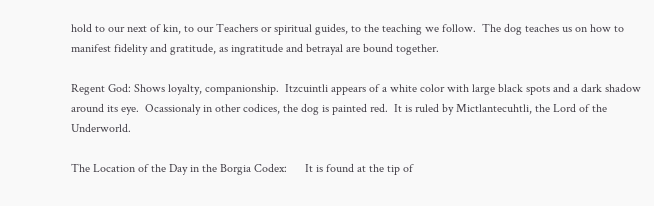hold to our next of kin, to our Teachers or spiritual guides, to the teaching we follow.  The dog teaches us on how to manifest fidelity and gratitude, as ingratitude and betrayal are bound together.

Regent God: Shows loyalty, companionship.  Itzcuintli appears of a white color with large black spots and a dark shadow around its eye.  Ocassionaly in other codices, the dog is painted red.  It is ruled by Mictlantecuhtli, the Lord of the Underworld.

The Location of the Day in the Borgia Codex:      It is found at the tip of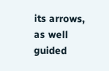its arrows, as well guided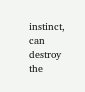instinct, can destroy the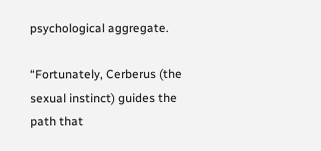psychological aggregate.

“Fortunately, Cerberus (the sexual instinct) guides the path that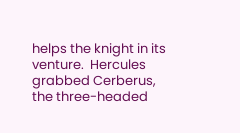helps the knight in its venture.  Hercules grabbed Cerberus, the three-headed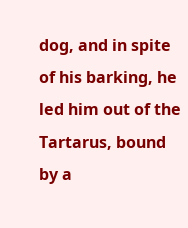dog, and in spite of his barking, he led him out of the Tartarus, bound by a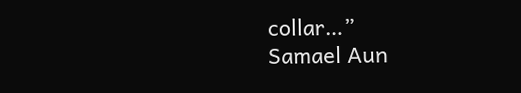collar…”
Samael Aun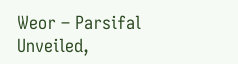Weor – Parsifal Unveiled,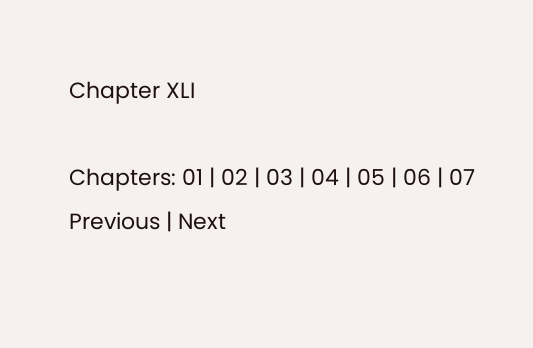Chapter XLI

Chapters: 01 | 02 | 03 | 04 | 05 | 06 | 07
Previous | Next